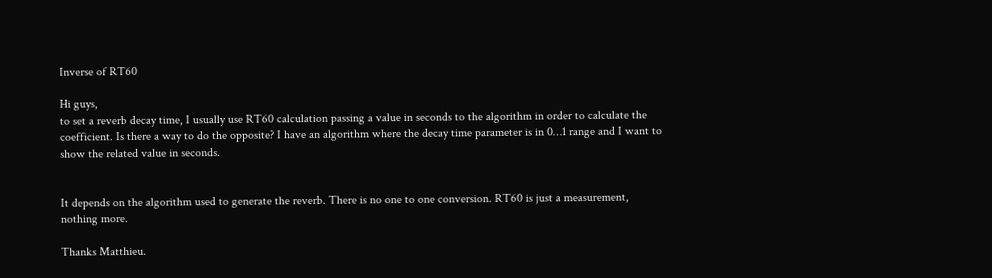Inverse of RT60

Hi guys,
to set a reverb decay time, I usually use RT60 calculation passing a value in seconds to the algorithm in order to calculate the coefficient. Is there a way to do the opposite? I have an algorithm where the decay time parameter is in 0…1 range and I want to show the related value in seconds.


It depends on the algorithm used to generate the reverb. There is no one to one conversion. RT60 is just a measurement, nothing more.

Thanks Matthieu.